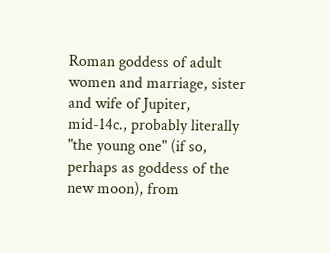Roman goddess of adult women and marriage, sister and wife of Jupiter, mid-14c., probably literally "the young one" (if so, perhaps as goddess of the new moon), from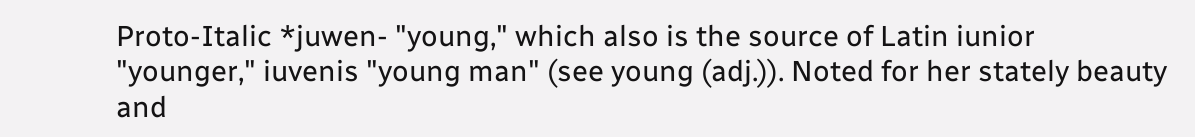Proto-Italic *juwen- "young," which also is the source of Latin iunior "younger," iuvenis "young man" (see young (adj.)). Noted for her stately beauty and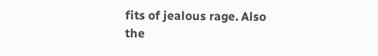fits of jealous rage. Also the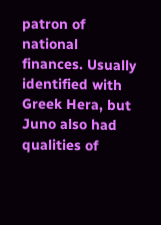patron of national finances. Usually identified with Greek Hera, but Juno also had qualities of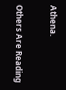Athena.

Others Are Reading